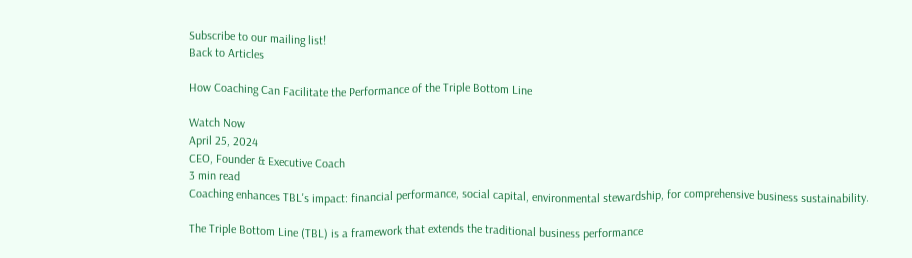Subscribe to our mailing list!
Back to Articles

How Coaching Can Facilitate the Performance of the Triple Bottom Line

Watch Now
April 25, 2024
CEO, Founder & Executive Coach
3 min read
Coaching enhances TBL's impact: financial performance, social capital, environmental stewardship, for comprehensive business sustainability.

The Triple Bottom Line (TBL) is a framework that extends the traditional business performance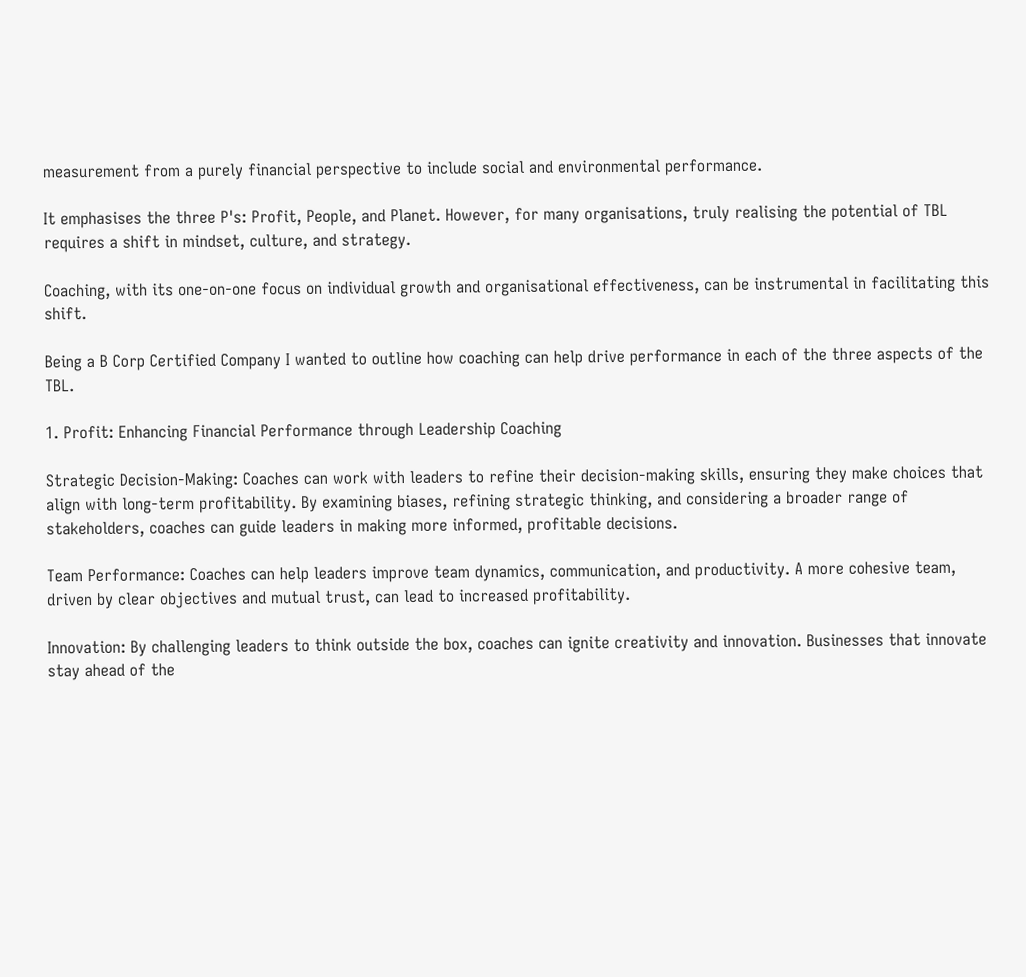measurement from a purely financial perspective to include social and environmental performance.

It emphasises the three P's: Profit, People, and Planet. However, for many organisations, truly realising the potential of TBL requires a shift in mindset, culture, and strategy.

Coaching, with its one-on-one focus on individual growth and organisational effectiveness, can be instrumental in facilitating this shift.

Being a B Corp Certified Company I wanted to outline how coaching can help drive performance in each of the three aspects of the TBL.

1. Profit: Enhancing Financial Performance through Leadership Coaching

Strategic Decision-Making: Coaches can work with leaders to refine their decision-making skills, ensuring they make choices that align with long-term profitability. By examining biases, refining strategic thinking, and considering a broader range of stakeholders, coaches can guide leaders in making more informed, profitable decisions.

Team Performance: Coaches can help leaders improve team dynamics, communication, and productivity. A more cohesive team, driven by clear objectives and mutual trust, can lead to increased profitability.

Innovation: By challenging leaders to think outside the box, coaches can ignite creativity and innovation. Businesses that innovate stay ahead of the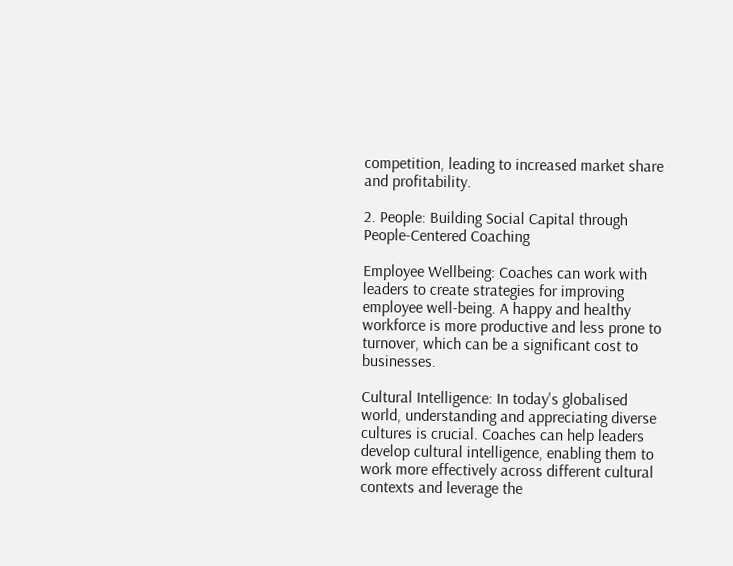competition, leading to increased market share and profitability.

2. People: Building Social Capital through People-Centered Coaching

Employee Wellbeing: Coaches can work with leaders to create strategies for improving employee well-being. A happy and healthy workforce is more productive and less prone to turnover, which can be a significant cost to businesses.

Cultural Intelligence: In today's globalised world, understanding and appreciating diverse cultures is crucial. Coaches can help leaders develop cultural intelligence, enabling them to work more effectively across different cultural contexts and leverage the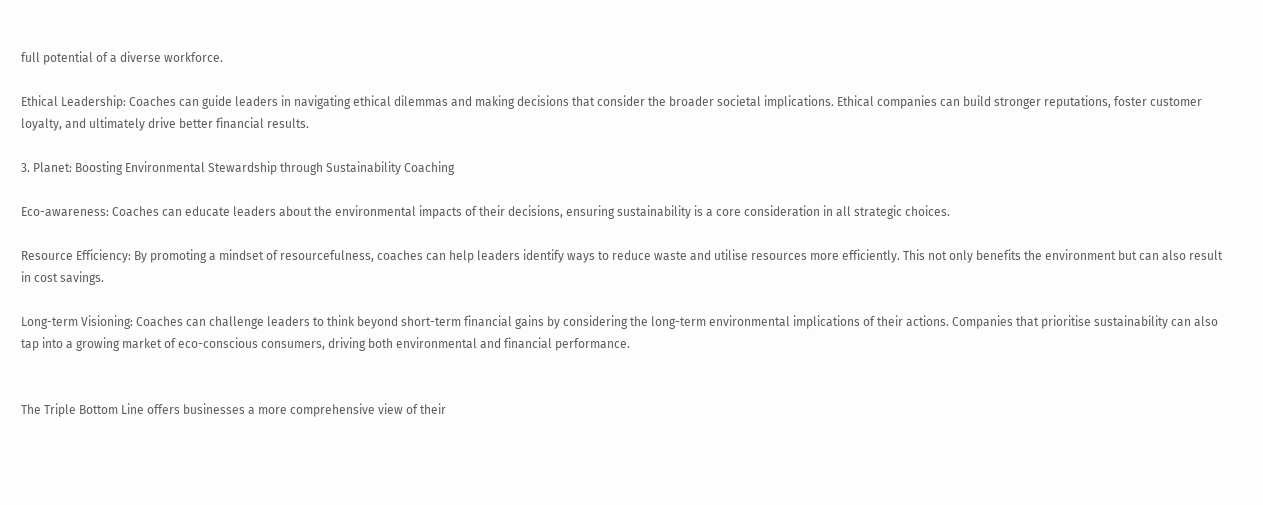full potential of a diverse workforce.

Ethical Leadership: Coaches can guide leaders in navigating ethical dilemmas and making decisions that consider the broader societal implications. Ethical companies can build stronger reputations, foster customer loyalty, and ultimately drive better financial results.

3. Planet: Boosting Environmental Stewardship through Sustainability Coaching

Eco-awareness: Coaches can educate leaders about the environmental impacts of their decisions, ensuring sustainability is a core consideration in all strategic choices.

Resource Efficiency: By promoting a mindset of resourcefulness, coaches can help leaders identify ways to reduce waste and utilise resources more efficiently. This not only benefits the environment but can also result in cost savings.

Long-term Visioning: Coaches can challenge leaders to think beyond short-term financial gains by considering the long-term environmental implications of their actions. Companies that prioritise sustainability can also tap into a growing market of eco-conscious consumers, driving both environmental and financial performance.


The Triple Bottom Line offers businesses a more comprehensive view of their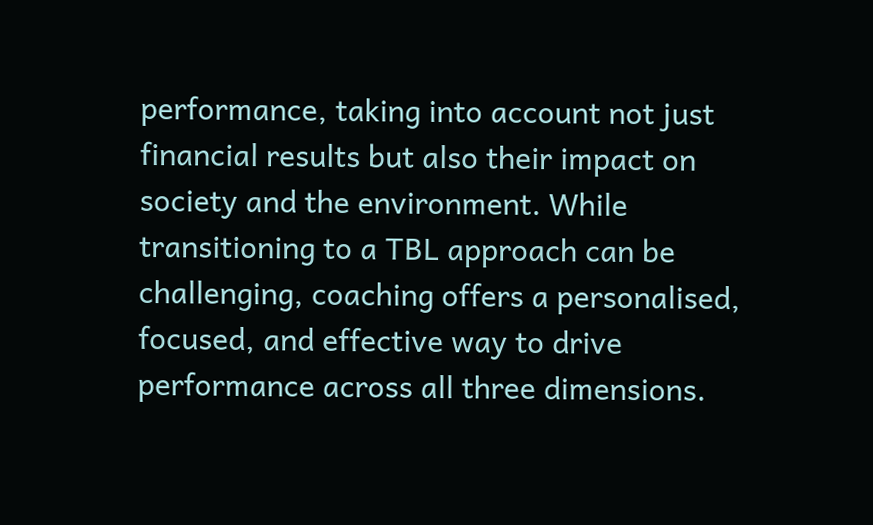performance, taking into account not just financial results but also their impact on society and the environment. While transitioning to a TBL approach can be challenging, coaching offers a personalised, focused, and effective way to drive performance across all three dimensions.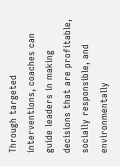Through targeted interventions, coaches can guide leaders in making decisions that are profitable, socially responsible, and environmentally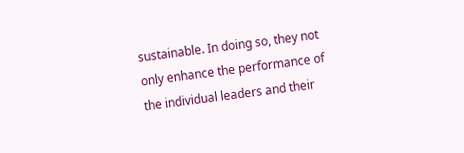sustainable. In doing so, they not only enhance the performance of the individual leaders and their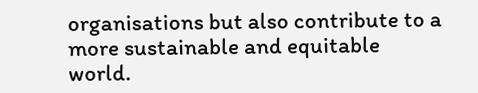organisations but also contribute to a more sustainable and equitable world.